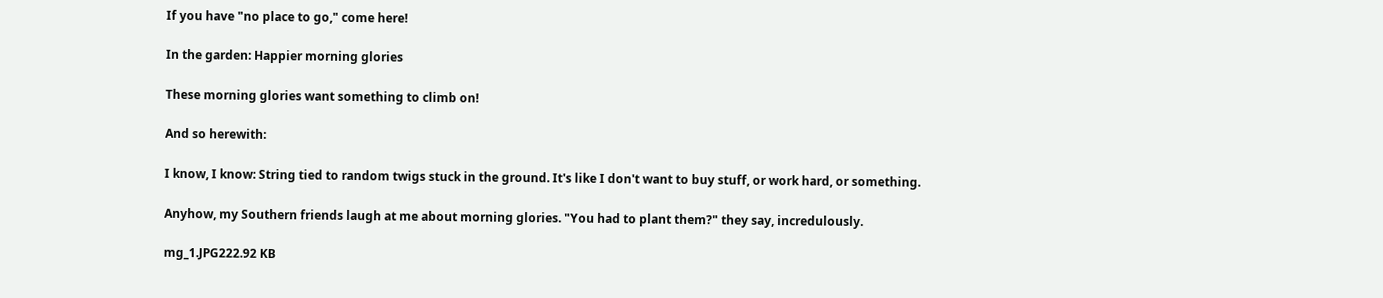If you have "no place to go," come here!

In the garden: Happier morning glories

These morning glories want something to climb on!

And so herewith:

I know, I know: String tied to random twigs stuck in the ground. It's like I don't want to buy stuff, or work hard, or something.

Anyhow, my Southern friends laugh at me about morning glories. "You had to plant them?" they say, incredulously.

mg_1.JPG222.92 KB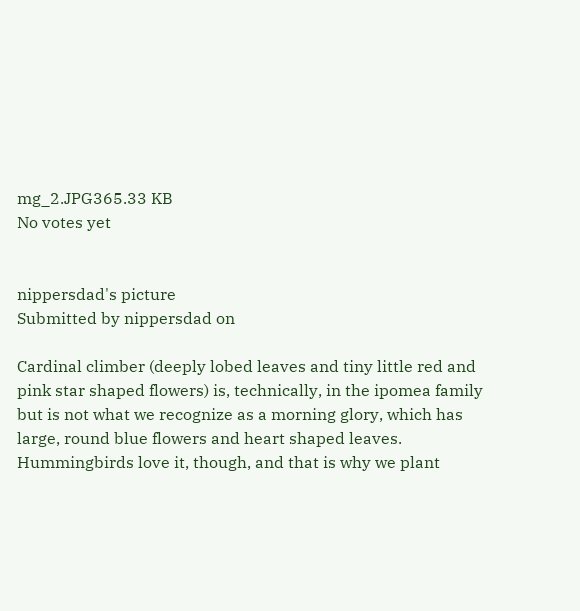mg_2.JPG365.33 KB
No votes yet


nippersdad's picture
Submitted by nippersdad on

Cardinal climber (deeply lobed leaves and tiny little red and pink star shaped flowers) is, technically, in the ipomea family but is not what we recognize as a morning glory, which has large, round blue flowers and heart shaped leaves. Hummingbirds love it, though, and that is why we plant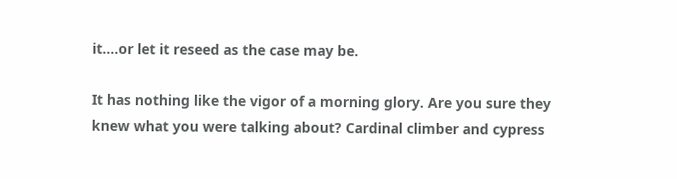it....or let it reseed as the case may be.

It has nothing like the vigor of a morning glory. Are you sure they knew what you were talking about? Cardinal climber and cypress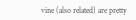vine (also related) are pretty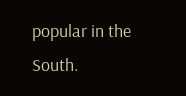popular in the South.